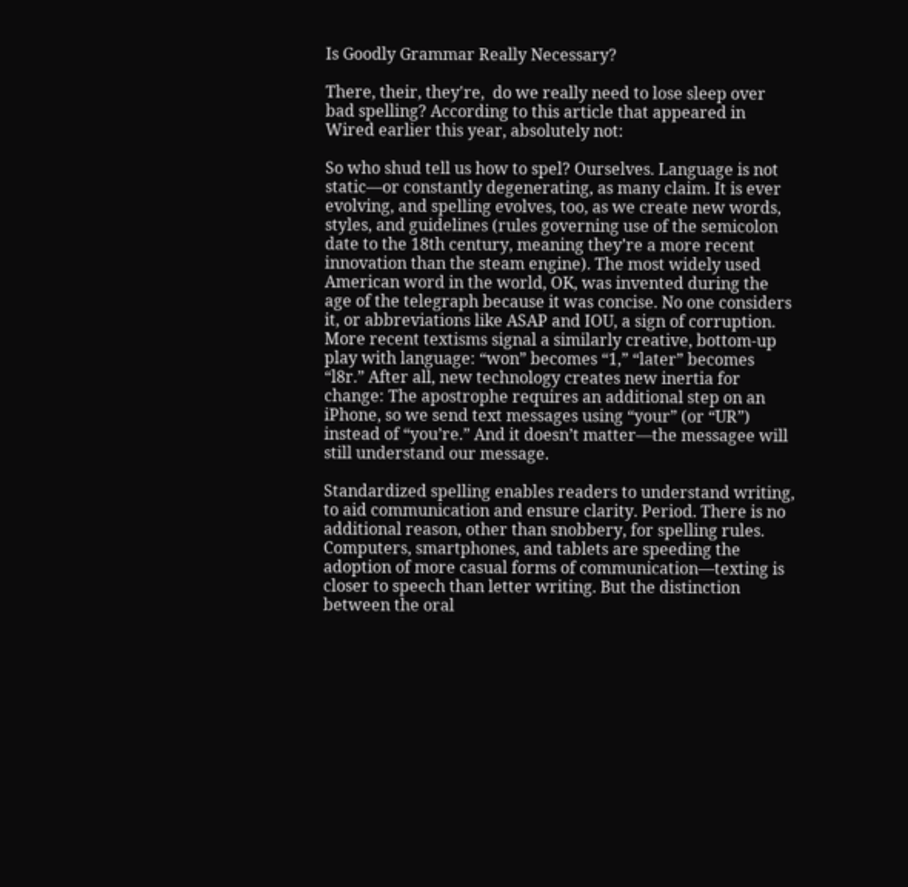Is Goodly Grammar Really Necessary?

There, their, they're,  do we really need to lose sleep over bad spelling? According to this article that appeared in Wired earlier this year, absolutely not:

So who shud tell us how to spel? Ourselves. Language is not static—or constantly degenerating, as many claim. It is ever evolving, and spelling evolves, too, as we create new words, styles, and guidelines (rules governing use of the semicolon date to the 18th century, meaning they’re a more recent innovation than the steam engine). The most widely used American word in the world, OK, was invented during the age of the telegraph because it was concise. No one considers it, or abbreviations like ASAP and IOU, a sign of corruption. More recent textisms signal a similarly creative, bottom-up play with language: “won” becomes “1,” “later” becomes “l8r.” After all, new technology creates new inertia for change: The apostrophe requires an additional step on an iPhone, so we send text messages using “your” (or “UR”) instead of “you’re.” And it doesn’t matter—the messagee will still understand our message.

Standardized spelling enables readers to understand writing, to aid communication and ensure clarity. Period. There is no additional reason, other than snobbery, for spelling rules. Computers, smartphones, and tablets are speeding the adoption of more casual forms of communication—texting is closer to speech than letter writing. But the distinction between the oral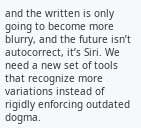and the written is only going to become more blurry, and the future isn’t autocorrect, it’s Siri. We need a new set of tools that recognize more variations instead of rigidly enforcing outdated dogma.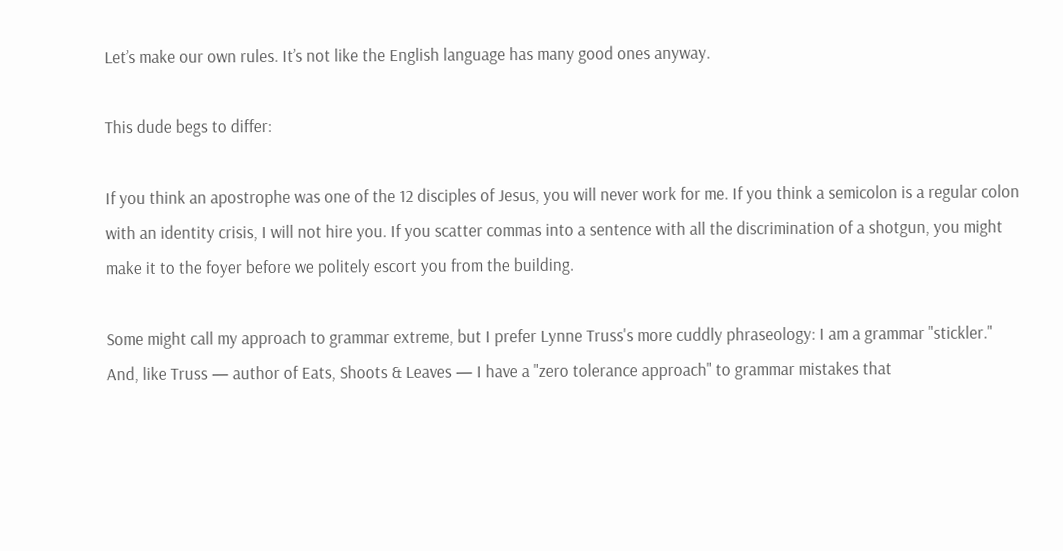Let’s make our own rules. It’s not like the English language has many good ones anyway.

This dude begs to differ:

If you think an apostrophe was one of the 12 disciples of Jesus, you will never work for me. If you think a semicolon is a regular colon with an identity crisis, I will not hire you. If you scatter commas into a sentence with all the discrimination of a shotgun, you might make it to the foyer before we politely escort you from the building.

Some might call my approach to grammar extreme, but I prefer Lynne Truss's more cuddly phraseology: I am a grammar "stickler." And, like Truss — author of Eats, Shoots & Leaves — I have a "zero tolerance approach" to grammar mistakes that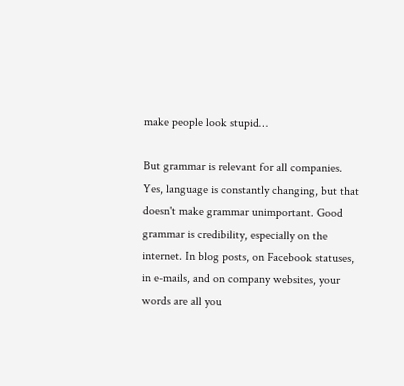make people look stupid…

But grammar is relevant for all companies. Yes, language is constantly changing, but that doesn't make grammar unimportant. Good grammar is credibility, especially on the internet. In blog posts, on Facebook statuses, in e-mails, and on company websites, your words are all you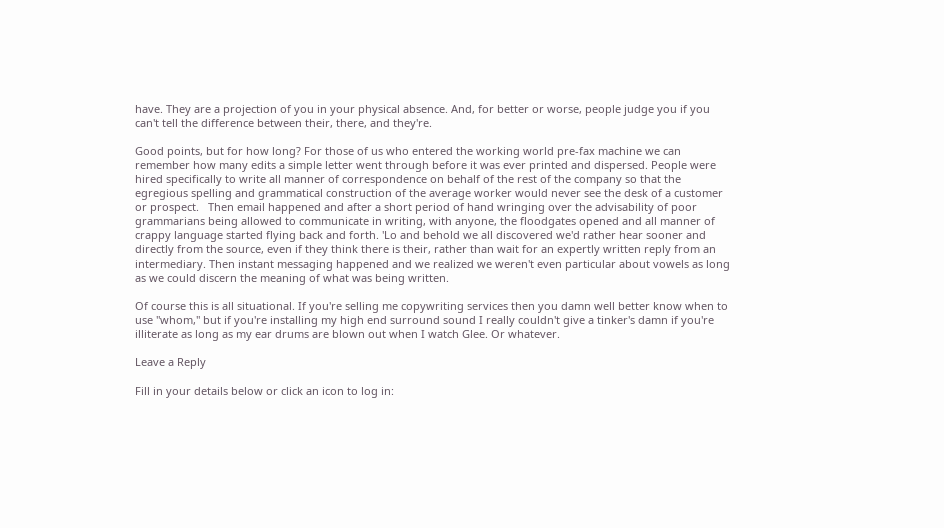have. They are a projection of you in your physical absence. And, for better or worse, people judge you if you can't tell the difference between their, there, and they're.

Good points, but for how long? For those of us who entered the working world pre-fax machine we can remember how many edits a simple letter went through before it was ever printed and dispersed. People were hired specifically to write all manner of correspondence on behalf of the rest of the company so that the egregious spelling and grammatical construction of the average worker would never see the desk of a customer or prospect.   Then email happened and after a short period of hand wringing over the advisability of poor grammarians being allowed to communicate in writing, with anyone, the floodgates opened and all manner of crappy language started flying back and forth. 'Lo and behold we all discovered we'd rather hear sooner and directly from the source, even if they think there is their, rather than wait for an expertly written reply from an intermediary. Then instant messaging happened and we realized we weren't even particular about vowels as long as we could discern the meaning of what was being written.

Of course this is all situational. If you're selling me copywriting services then you damn well better know when to use "whom," but if you're installing my high end surround sound I really couldn't give a tinker's damn if you're illiterate as long as my ear drums are blown out when I watch Glee. Or whatever.

Leave a Reply

Fill in your details below or click an icon to log in: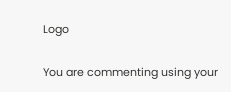Logo

You are commenting using your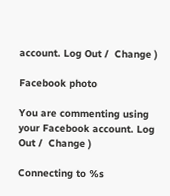account. Log Out /  Change )

Facebook photo

You are commenting using your Facebook account. Log Out /  Change )

Connecting to %s